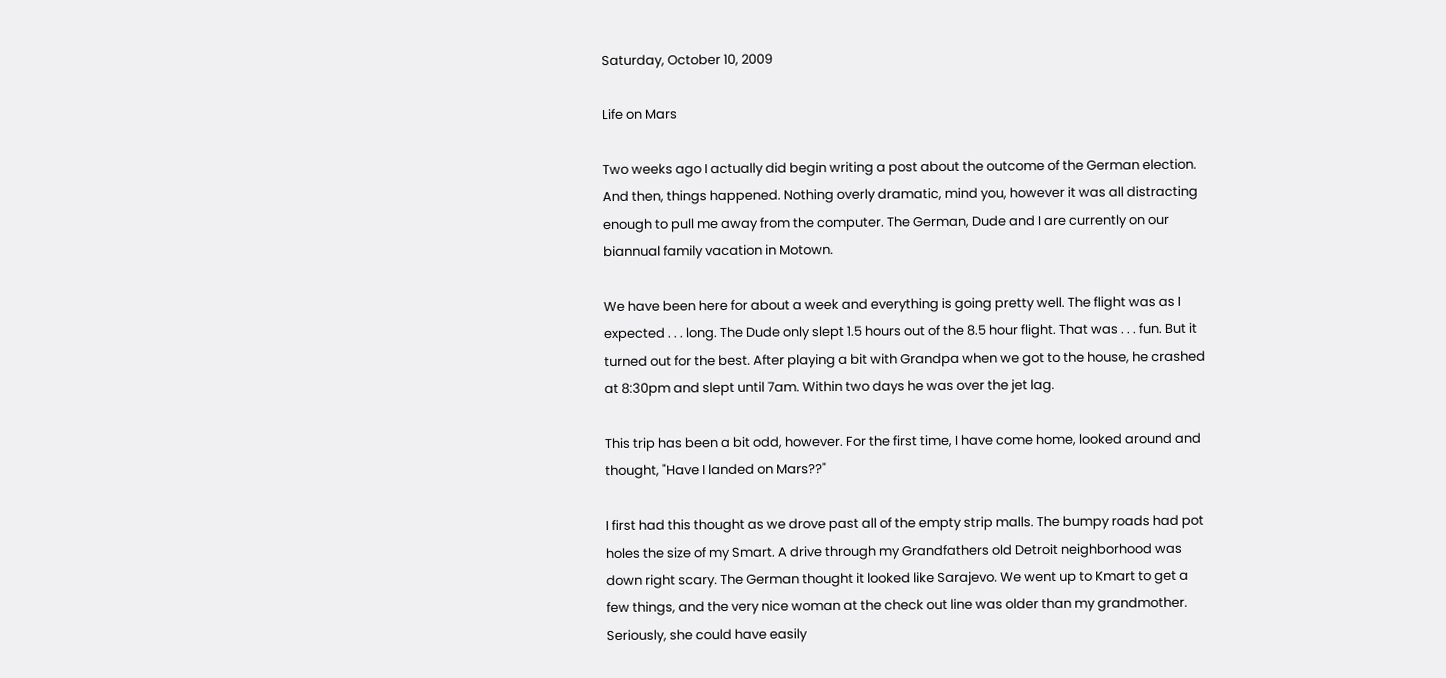Saturday, October 10, 2009

Life on Mars

Two weeks ago I actually did begin writing a post about the outcome of the German election. And then, things happened. Nothing overly dramatic, mind you, however it was all distracting enough to pull me away from the computer. The German, Dude and I are currently on our biannual family vacation in Motown.

We have been here for about a week and everything is going pretty well. The flight was as I expected . . . long. The Dude only slept 1.5 hours out of the 8.5 hour flight. That was . . . fun. But it turned out for the best. After playing a bit with Grandpa when we got to the house, he crashed at 8:30pm and slept until 7am. Within two days he was over the jet lag.

This trip has been a bit odd, however. For the first time, I have come home, looked around and thought, "Have I landed on Mars??"

I first had this thought as we drove past all of the empty strip malls. The bumpy roads had pot holes the size of my Smart. A drive through my Grandfathers old Detroit neighborhood was down right scary. The German thought it looked like Sarajevo. We went up to Kmart to get a few things, and the very nice woman at the check out line was older than my grandmother. Seriously, she could have easily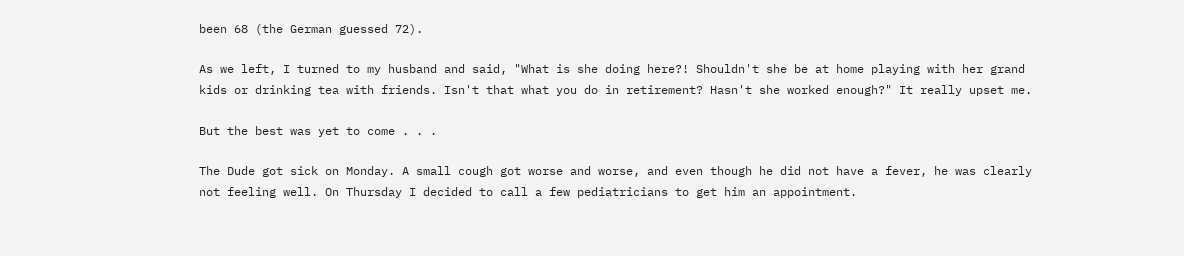been 68 (the German guessed 72).

As we left, I turned to my husband and said, "What is she doing here?! Shouldn't she be at home playing with her grand kids or drinking tea with friends. Isn't that what you do in retirement? Hasn't she worked enough?" It really upset me.

But the best was yet to come . . .

The Dude got sick on Monday. A small cough got worse and worse, and even though he did not have a fever, he was clearly not feeling well. On Thursday I decided to call a few pediatricians to get him an appointment.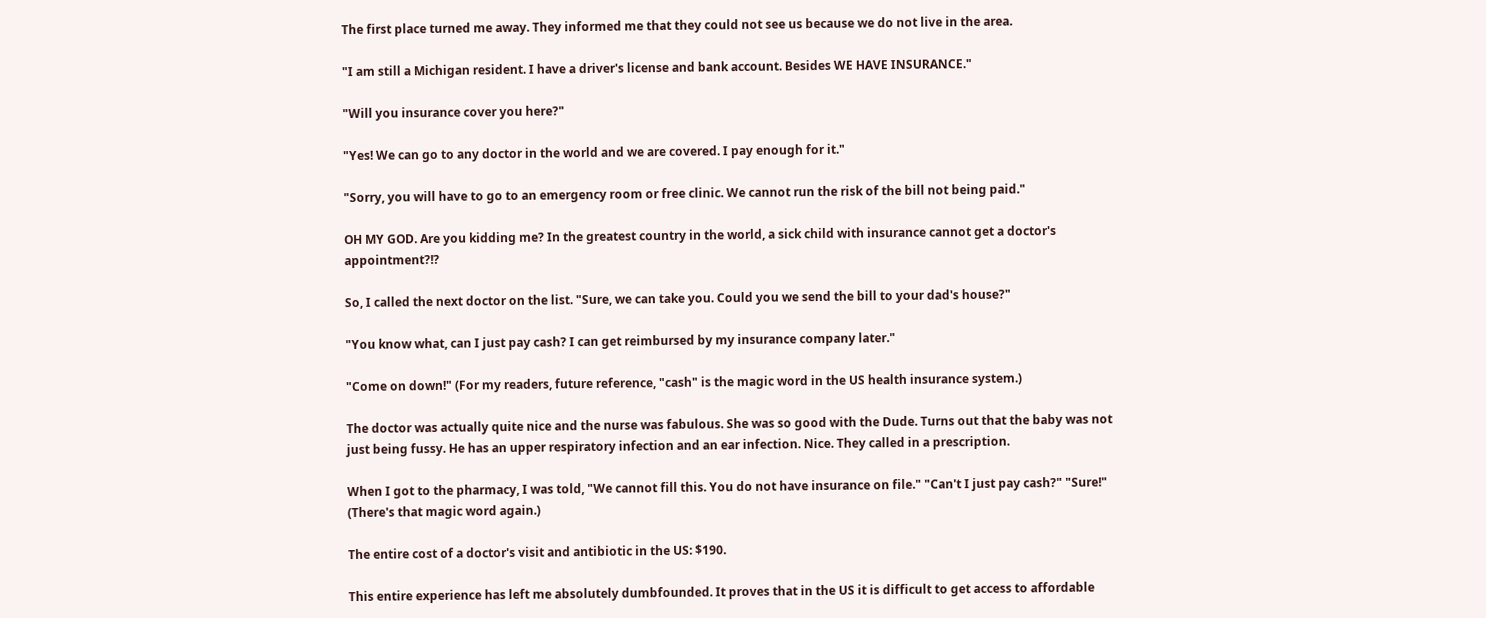The first place turned me away. They informed me that they could not see us because we do not live in the area.

"I am still a Michigan resident. I have a driver's license and bank account. Besides WE HAVE INSURANCE."

"Will you insurance cover you here?"

"Yes! We can go to any doctor in the world and we are covered. I pay enough for it."

"Sorry, you will have to go to an emergency room or free clinic. We cannot run the risk of the bill not being paid."

OH MY GOD. Are you kidding me? In the greatest country in the world, a sick child with insurance cannot get a doctor's appointment?!?

So, I called the next doctor on the list. "Sure, we can take you. Could you we send the bill to your dad's house?"

"You know what, can I just pay cash? I can get reimbursed by my insurance company later."

"Come on down!" (For my readers, future reference, "cash" is the magic word in the US health insurance system.)

The doctor was actually quite nice and the nurse was fabulous. She was so good with the Dude. Turns out that the baby was not just being fussy. He has an upper respiratory infection and an ear infection. Nice. They called in a prescription.

When I got to the pharmacy, I was told, "We cannot fill this. You do not have insurance on file." "Can't I just pay cash?" "Sure!" (There's that magic word again.)

The entire cost of a doctor's visit and antibiotic in the US: $190.

This entire experience has left me absolutely dumbfounded. It proves that in the US it is difficult to get access to affordable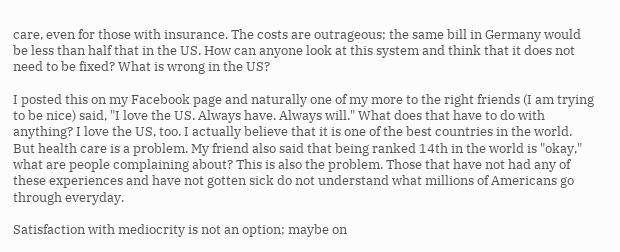care, even for those with insurance. The costs are outrageous; the same bill in Germany would be less than half that in the US. How can anyone look at this system and think that it does not need to be fixed? What is wrong in the US?

I posted this on my Facebook page and naturally one of my more to the right friends (I am trying to be nice) said, "I love the US. Always have. Always will." What does that have to do with anything? I love the US, too. I actually believe that it is one of the best countries in the world. But health care is a problem. My friend also said that being ranked 14th in the world is "okay," what are people complaining about? This is also the problem. Those that have not had any of these experiences and have not gotten sick do not understand what millions of Americans go through everyday.

Satisfaction with mediocrity is not an option; maybe on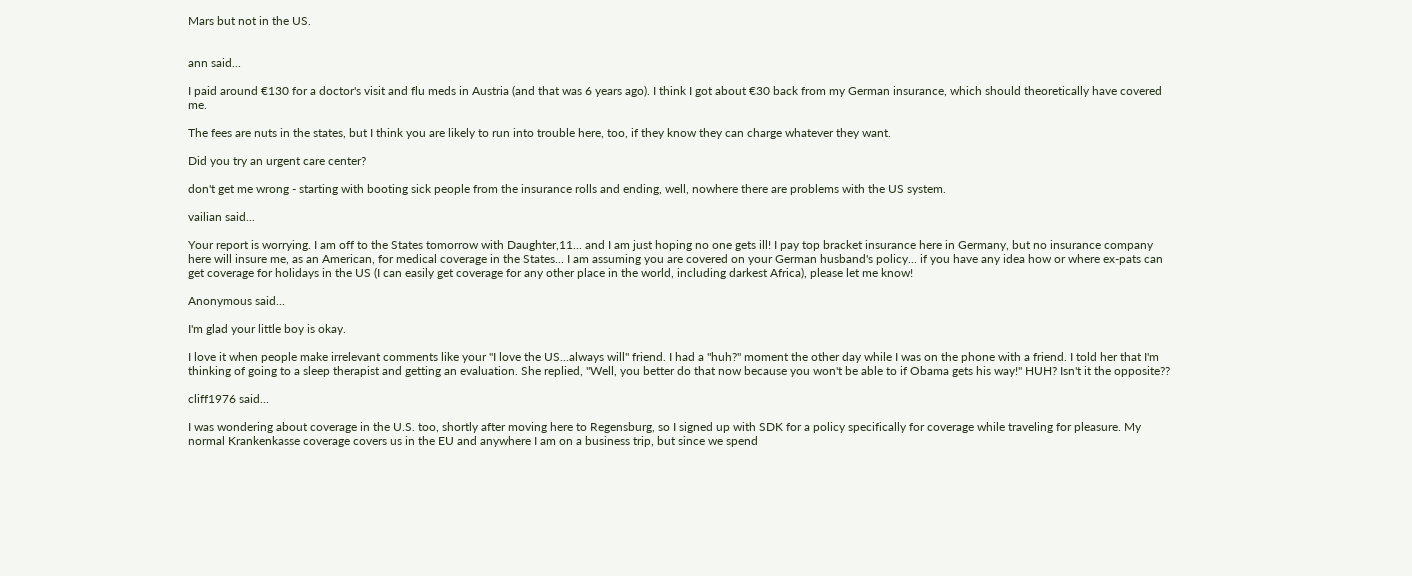Mars but not in the US.


ann said...

I paid around €130 for a doctor's visit and flu meds in Austria (and that was 6 years ago). I think I got about €30 back from my German insurance, which should theoretically have covered me.

The fees are nuts in the states, but I think you are likely to run into trouble here, too, if they know they can charge whatever they want.

Did you try an urgent care center?

don't get me wrong - starting with booting sick people from the insurance rolls and ending, well, nowhere there are problems with the US system.

vailian said...

Your report is worrying. I am off to the States tomorrow with Daughter,11... and I am just hoping no one gets ill! I pay top bracket insurance here in Germany, but no insurance company here will insure me, as an American, for medical coverage in the States... I am assuming you are covered on your German husband's policy... if you have any idea how or where ex-pats can get coverage for holidays in the US (I can easily get coverage for any other place in the world, including darkest Africa), please let me know!

Anonymous said...

I'm glad your little boy is okay.

I love it when people make irrelevant comments like your "I love the US...always will" friend. I had a "huh?" moment the other day while I was on the phone with a friend. I told her that I'm thinking of going to a sleep therapist and getting an evaluation. She replied, "Well, you better do that now because you won't be able to if Obama gets his way!" HUH? Isn't it the opposite??

cliff1976 said...

I was wondering about coverage in the U.S. too, shortly after moving here to Regensburg, so I signed up with SDK for a policy specifically for coverage while traveling for pleasure. My normal Krankenkasse coverage covers us in the EU and anywhere I am on a business trip, but since we spend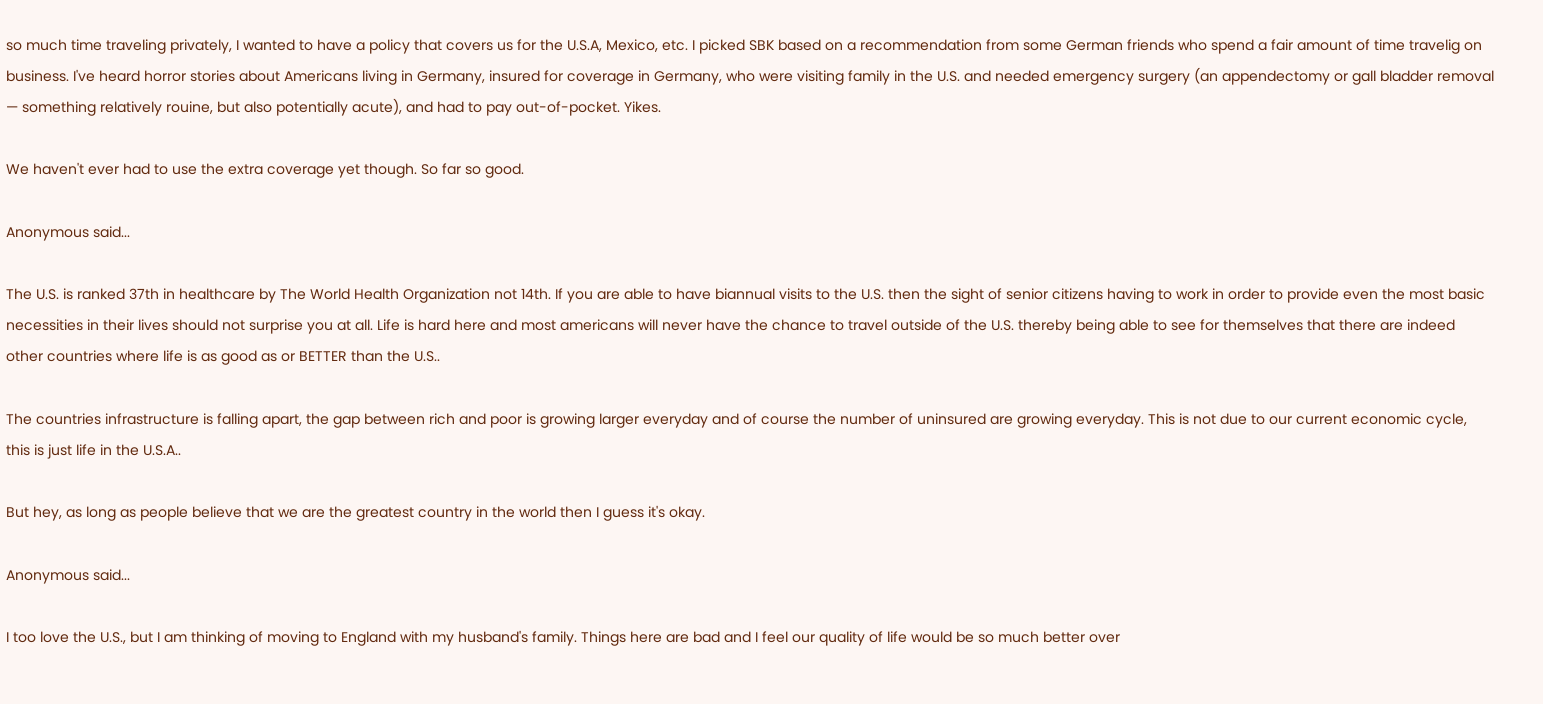so much time traveling privately, I wanted to have a policy that covers us for the U.S.A, Mexico, etc. I picked SBK based on a recommendation from some German friends who spend a fair amount of time travelig on business. I've heard horror stories about Americans living in Germany, insured for coverage in Germany, who were visiting family in the U.S. and needed emergency surgery (an appendectomy or gall bladder removal — something relatively rouine, but also potentially acute), and had to pay out-of-pocket. Yikes.

We haven't ever had to use the extra coverage yet though. So far so good.

Anonymous said...

The U.S. is ranked 37th in healthcare by The World Health Organization not 14th. If you are able to have biannual visits to the U.S. then the sight of senior citizens having to work in order to provide even the most basic necessities in their lives should not surprise you at all. Life is hard here and most americans will never have the chance to travel outside of the U.S. thereby being able to see for themselves that there are indeed other countries where life is as good as or BETTER than the U.S..

The countries infrastructure is falling apart, the gap between rich and poor is growing larger everyday and of course the number of uninsured are growing everyday. This is not due to our current economic cycle, this is just life in the U.S.A..

But hey, as long as people believe that we are the greatest country in the world then I guess it's okay.

Anonymous said...

I too love the U.S., but I am thinking of moving to England with my husband's family. Things here are bad and I feel our quality of life would be so much better over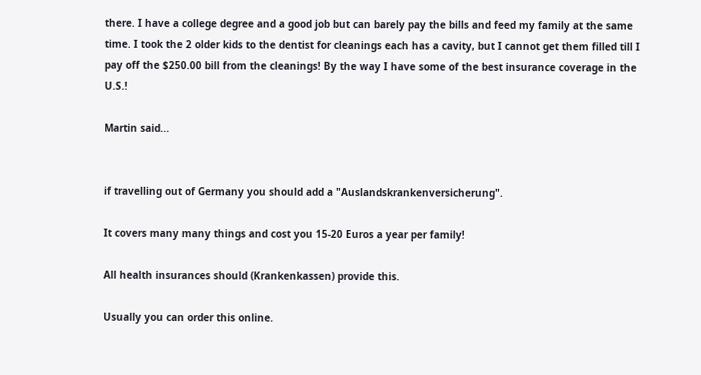there. I have a college degree and a good job but can barely pay the bills and feed my family at the same time. I took the 2 older kids to the dentist for cleanings each has a cavity, but I cannot get them filled till I pay off the $250.00 bill from the cleanings! By the way I have some of the best insurance coverage in the U.S.!

Martin said...


if travelling out of Germany you should add a "Auslandskrankenversicherung".

It covers many many things and cost you 15-20 Euros a year per family!

All health insurances should (Krankenkassen) provide this.

Usually you can order this online.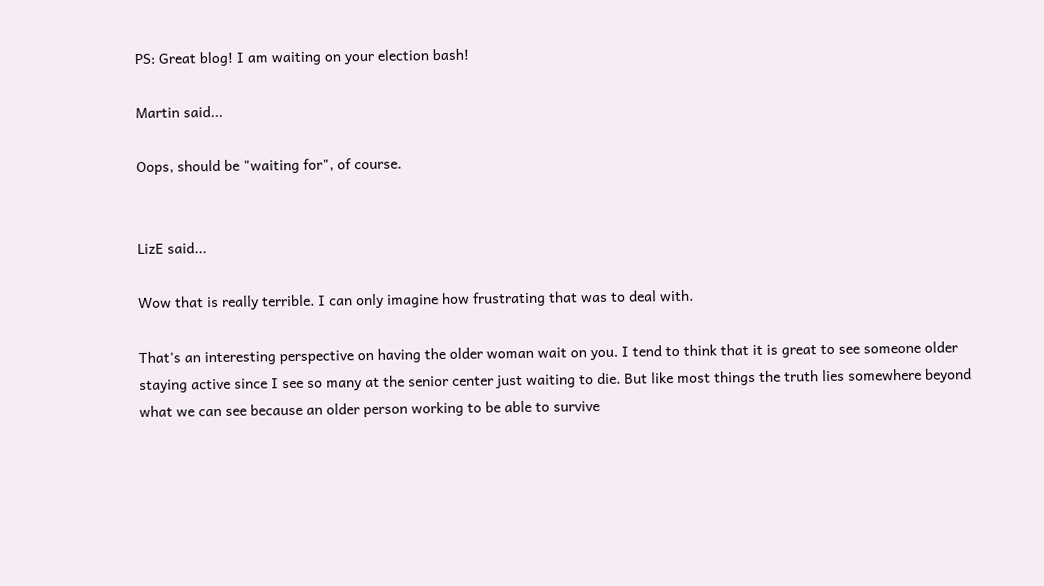PS: Great blog! I am waiting on your election bash!

Martin said...

Oops, should be "waiting for", of course.


LizE said...

Wow that is really terrible. I can only imagine how frustrating that was to deal with.

That's an interesting perspective on having the older woman wait on you. I tend to think that it is great to see someone older staying active since I see so many at the senior center just waiting to die. But like most things the truth lies somewhere beyond what we can see because an older person working to be able to survive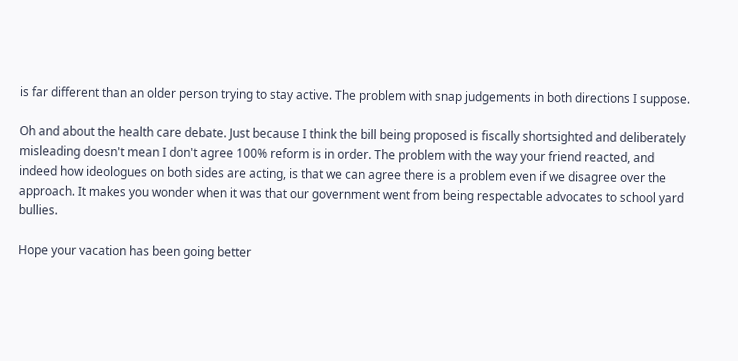is far different than an older person trying to stay active. The problem with snap judgements in both directions I suppose.

Oh and about the health care debate. Just because I think the bill being proposed is fiscally shortsighted and deliberately misleading doesn't mean I don't agree 100% reform is in order. The problem with the way your friend reacted, and indeed how ideologues on both sides are acting, is that we can agree there is a problem even if we disagree over the approach. It makes you wonder when it was that our government went from being respectable advocates to school yard bullies.

Hope your vacation has been going better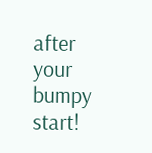after your bumpy start!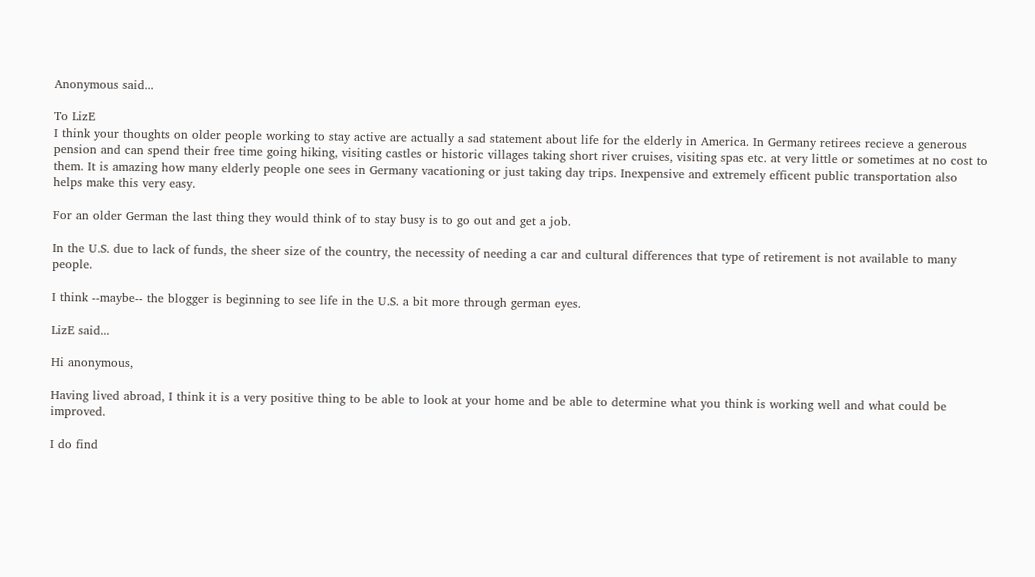Anonymous said...

To LizE
I think your thoughts on older people working to stay active are actually a sad statement about life for the elderly in America. In Germany retirees recieve a generous pension and can spend their free time going hiking, visiting castles or historic villages taking short river cruises, visiting spas etc. at very little or sometimes at no cost to them. It is amazing how many elderly people one sees in Germany vacationing or just taking day trips. Inexpensive and extremely efficent public transportation also helps make this very easy.

For an older German the last thing they would think of to stay busy is to go out and get a job.

In the U.S. due to lack of funds, the sheer size of the country, the necessity of needing a car and cultural differences that type of retirement is not available to many people.

I think --maybe-- the blogger is beginning to see life in the U.S. a bit more through german eyes.

LizE said...

Hi anonymous,

Having lived abroad, I think it is a very positive thing to be able to look at your home and be able to determine what you think is working well and what could be improved.

I do find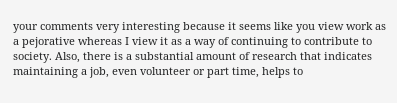your comments very interesting because it seems like you view work as a pejorative whereas I view it as a way of continuing to contribute to society. Also, there is a substantial amount of research that indicates maintaining a job, even volunteer or part time, helps to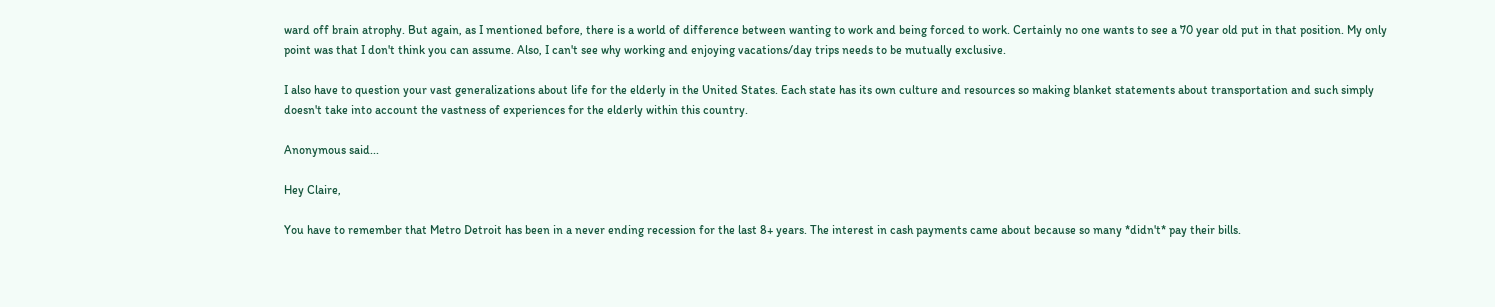ward off brain atrophy. But again, as I mentioned before, there is a world of difference between wanting to work and being forced to work. Certainly no one wants to see a 70 year old put in that position. My only point was that I don't think you can assume. Also, I can't see why working and enjoying vacations/day trips needs to be mutually exclusive.

I also have to question your vast generalizations about life for the elderly in the United States. Each state has its own culture and resources so making blanket statements about transportation and such simply doesn't take into account the vastness of experiences for the elderly within this country.

Anonymous said...

Hey Claire,

You have to remember that Metro Detroit has been in a never ending recession for the last 8+ years. The interest in cash payments came about because so many *didn't* pay their bills.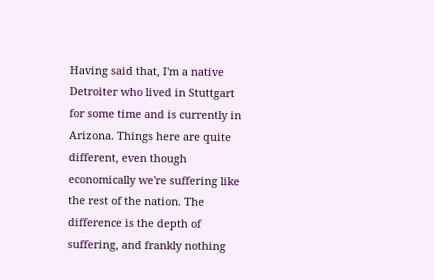Having said that, I'm a native Detroiter who lived in Stuttgart for some time and is currently in Arizona. Things here are quite different, even though economically we're suffering like the rest of the nation. The difference is the depth of suffering, and frankly nothing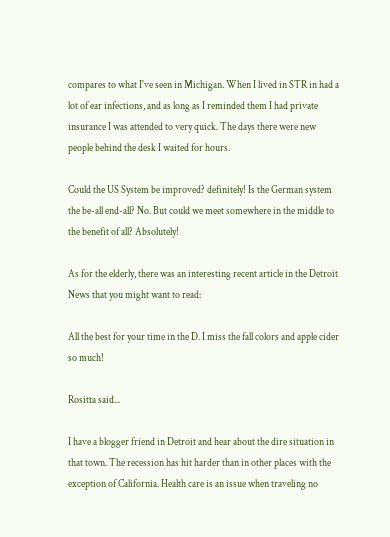compares to what I've seen in Michigan. When I lived in STR in had a lot of ear infections, and as long as I reminded them I had private insurance I was attended to very quick. The days there were new people behind the desk I waited for hours.

Could the US System be improved? definitely! Is the German system the be-all end-all? No. But could we meet somewhere in the middle to the benefit of all? Absolutely!

As for the elderly, there was an interesting recent article in the Detroit News that you might want to read:

All the best for your time in the D. I miss the fall colors and apple cider so much!

Rositta said...

I have a blogger friend in Detroit and hear about the dire situation in that town. The recession has hit harder than in other places with the exception of California. Health care is an issue when traveling no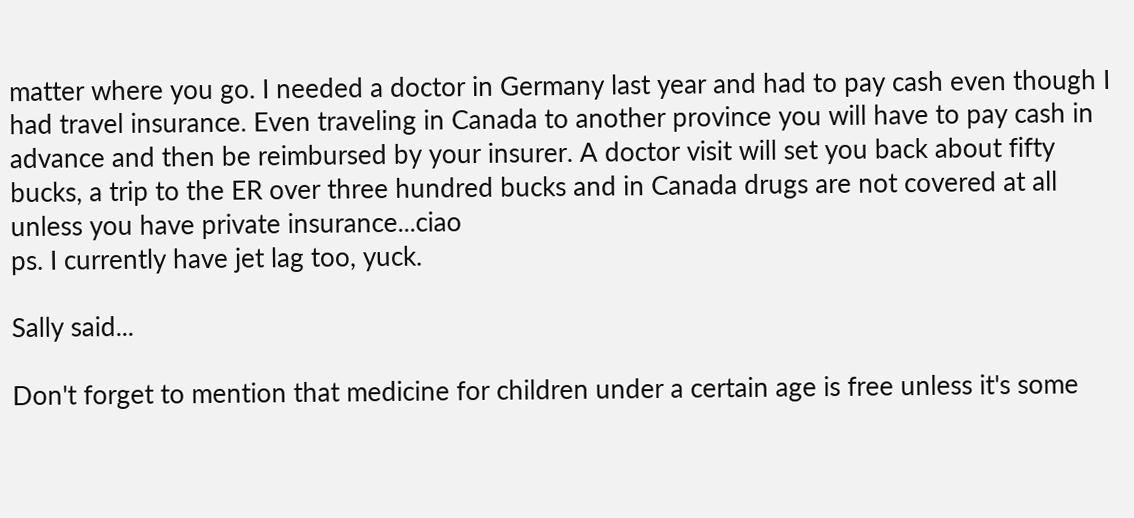matter where you go. I needed a doctor in Germany last year and had to pay cash even though I had travel insurance. Even traveling in Canada to another province you will have to pay cash in advance and then be reimbursed by your insurer. A doctor visit will set you back about fifty bucks, a trip to the ER over three hundred bucks and in Canada drugs are not covered at all unless you have private insurance...ciao
ps. I currently have jet lag too, yuck.

Sally said...

Don't forget to mention that medicine for children under a certain age is free unless it's some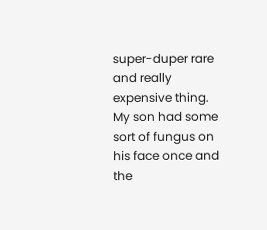super-duper rare and really expensive thing. My son had some sort of fungus on his face once and the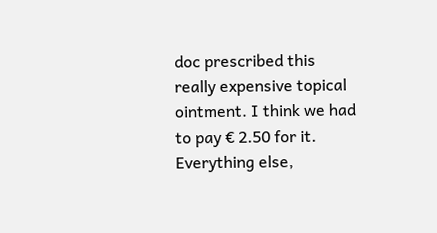doc prescribed this really expensive topical ointment. I think we had to pay € 2.50 for it. Everything else,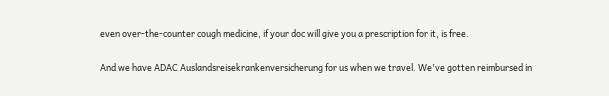even over-the-counter cough medicine, if your doc will give you a prescription for it, is free.

And we have ADAC Auslandsreisekrankenversicherung for us when we travel. We've gotten reimbursed in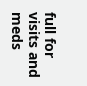full for visits and meds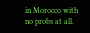in Morocco with no probs at all.